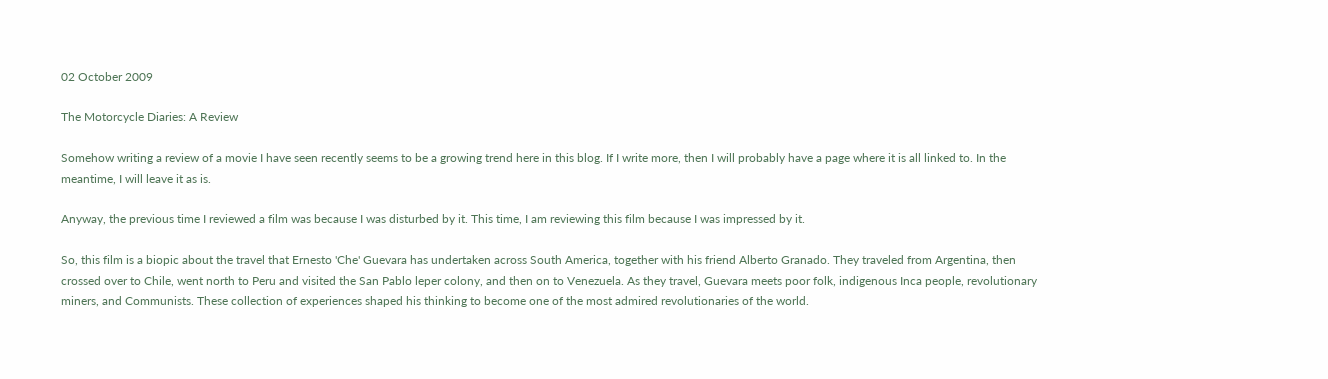02 October 2009

The Motorcycle Diaries: A Review

Somehow writing a review of a movie I have seen recently seems to be a growing trend here in this blog. If I write more, then I will probably have a page where it is all linked to. In the meantime, I will leave it as is.

Anyway, the previous time I reviewed a film was because I was disturbed by it. This time, I am reviewing this film because I was impressed by it.

So, this film is a biopic about the travel that Ernesto 'Che' Guevara has undertaken across South America, together with his friend Alberto Granado. They traveled from Argentina, then crossed over to Chile, went north to Peru and visited the San Pablo leper colony, and then on to Venezuela. As they travel, Guevara meets poor folk, indigenous Inca people, revolutionary miners, and Communists. These collection of experiences shaped his thinking to become one of the most admired revolutionaries of the world.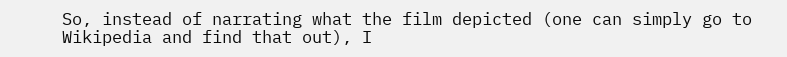So, instead of narrating what the film depicted (one can simply go to Wikipedia and find that out), I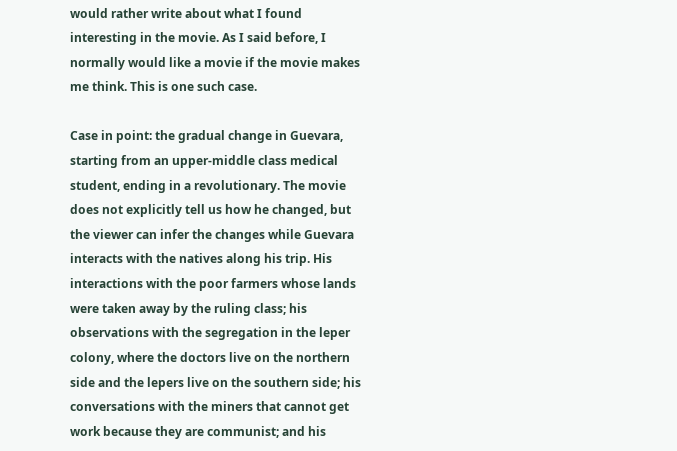would rather write about what I found interesting in the movie. As I said before, I normally would like a movie if the movie makes me think. This is one such case.

Case in point: the gradual change in Guevara, starting from an upper-middle class medical student, ending in a revolutionary. The movie does not explicitly tell us how he changed, but the viewer can infer the changes while Guevara interacts with the natives along his trip. His interactions with the poor farmers whose lands were taken away by the ruling class; his observations with the segregation in the leper colony, where the doctors live on the northern side and the lepers live on the southern side; his conversations with the miners that cannot get work because they are communist; and his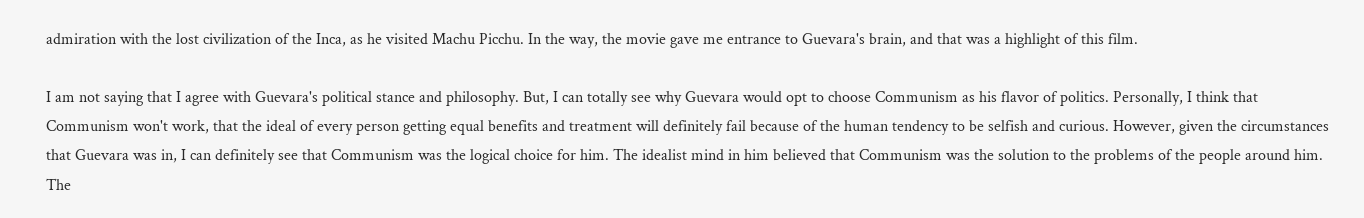admiration with the lost civilization of the Inca, as he visited Machu Picchu. In the way, the movie gave me entrance to Guevara's brain, and that was a highlight of this film.

I am not saying that I agree with Guevara's political stance and philosophy. But, I can totally see why Guevara would opt to choose Communism as his flavor of politics. Personally, I think that Communism won't work, that the ideal of every person getting equal benefits and treatment will definitely fail because of the human tendency to be selfish and curious. However, given the circumstances that Guevara was in, I can definitely see that Communism was the logical choice for him. The idealist mind in him believed that Communism was the solution to the problems of the people around him. The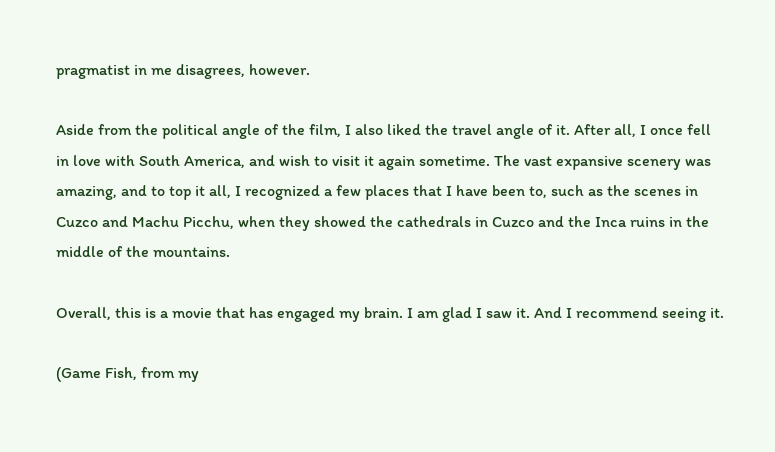pragmatist in me disagrees, however.

Aside from the political angle of the film, I also liked the travel angle of it. After all, I once fell in love with South America, and wish to visit it again sometime. The vast expansive scenery was amazing, and to top it all, I recognized a few places that I have been to, such as the scenes in Cuzco and Machu Picchu, when they showed the cathedrals in Cuzco and the Inca ruins in the middle of the mountains.

Overall, this is a movie that has engaged my brain. I am glad I saw it. And I recommend seeing it.

(Game Fish, from my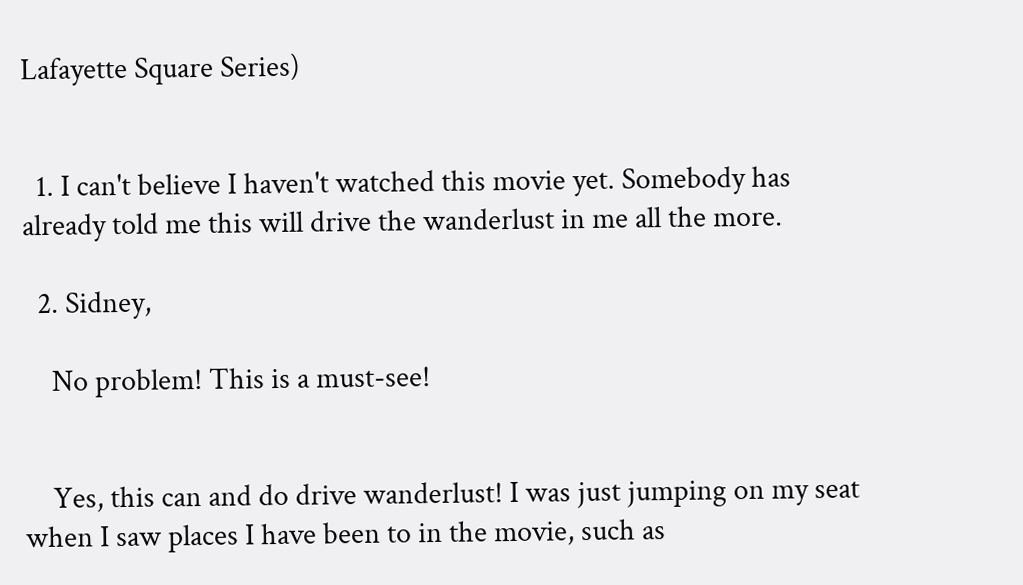Lafayette Square Series)


  1. I can't believe I haven't watched this movie yet. Somebody has already told me this will drive the wanderlust in me all the more.

  2. Sidney,

    No problem! This is a must-see!


    Yes, this can and do drive wanderlust! I was just jumping on my seat when I saw places I have been to in the movie, such as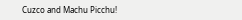Cuzco and Machu Picchu!